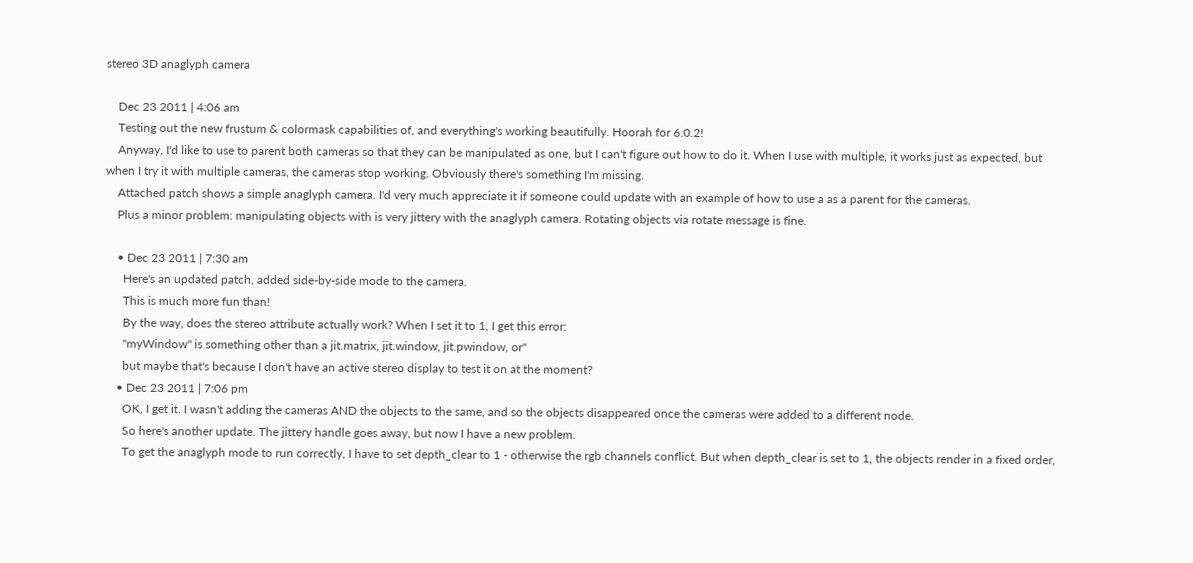stereo 3D anaglyph camera

    Dec 23 2011 | 4:06 am
    Testing out the new frustum & colormask capabilities of, and everything's working beautifully. Hoorah for 6.0.2!
    Anyway, I'd like to use to parent both cameras so that they can be manipulated as one, but I can't figure out how to do it. When I use with multiple, it works just as expected, but when I try it with multiple cameras, the cameras stop working. Obviously there's something I'm missing.
    Attached patch shows a simple anaglyph camera. I'd very much appreciate it if someone could update with an example of how to use a as a parent for the cameras.
    Plus a minor problem: manipulating objects with is very jittery with the anaglyph camera. Rotating objects via rotate message is fine.

    • Dec 23 2011 | 7:30 am
      Here's an updated patch, added side-by-side mode to the camera.
      This is much more fun than!
      By the way, does the stereo attribute actually work? When I set it to 1, I get this error:
      "myWindow" is something other than a jit.matrix, jit.window, jit.pwindow, or"
      but maybe that's because I don't have an active stereo display to test it on at the moment?
    • Dec 23 2011 | 7:06 pm
      OK, I get it. I wasn't adding the cameras AND the objects to the same, and so the objects disappeared once the cameras were added to a different node.
      So here's another update. The jittery handle goes away, but now I have a new problem.
      To get the anaglyph mode to run correctly, I have to set depth_clear to 1 - otherwise the rgb channels conflict. But when depth_clear is set to 1, the objects render in a fixed order,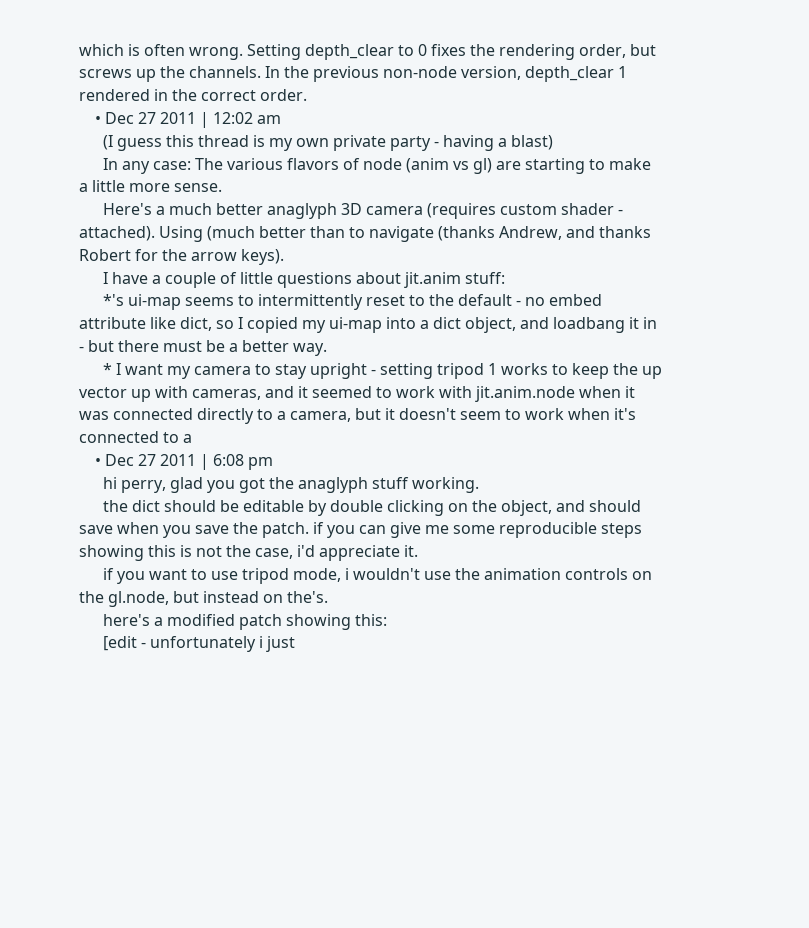which is often wrong. Setting depth_clear to 0 fixes the rendering order, but screws up the channels. In the previous non-node version, depth_clear 1 rendered in the correct order.
    • Dec 27 2011 | 12:02 am
      (I guess this thread is my own private party - having a blast)
      In any case: The various flavors of node (anim vs gl) are starting to make a little more sense.
      Here's a much better anaglyph 3D camera (requires custom shader - attached). Using (much better than to navigate (thanks Andrew, and thanks Robert for the arrow keys).
      I have a couple of little questions about jit.anim stuff:
      *'s ui-map seems to intermittently reset to the default - no embed attribute like dict, so I copied my ui-map into a dict object, and loadbang it in - but there must be a better way.
      * I want my camera to stay upright - setting tripod 1 works to keep the up vector up with cameras, and it seemed to work with jit.anim.node when it was connected directly to a camera, but it doesn't seem to work when it's connected to a
    • Dec 27 2011 | 6:08 pm
      hi perry, glad you got the anaglyph stuff working.
      the dict should be editable by double clicking on the object, and should save when you save the patch. if you can give me some reproducible steps showing this is not the case, i'd appreciate it.
      if you want to use tripod mode, i wouldn't use the animation controls on the gl.node, but instead on the's.
      here's a modified patch showing this:
      [edit - unfortunately i just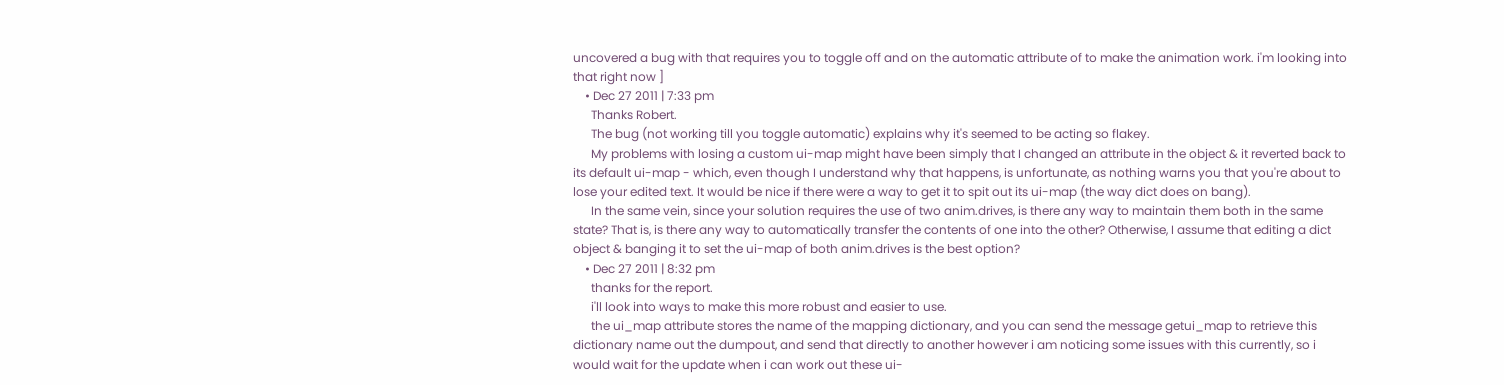uncovered a bug with that requires you to toggle off and on the automatic attribute of to make the animation work. i'm looking into that right now ]
    • Dec 27 2011 | 7:33 pm
      Thanks Robert.
      The bug (not working till you toggle automatic) explains why it's seemed to be acting so flakey.
      My problems with losing a custom ui-map might have been simply that I changed an attribute in the object & it reverted back to its default ui-map - which, even though I understand why that happens, is unfortunate, as nothing warns you that you're about to lose your edited text. It would be nice if there were a way to get it to spit out its ui-map (the way dict does on bang).
      In the same vein, since your solution requires the use of two anim.drives, is there any way to maintain them both in the same state? That is, is there any way to automatically transfer the contents of one into the other? Otherwise, I assume that editing a dict object & banging it to set the ui-map of both anim.drives is the best option?
    • Dec 27 2011 | 8:32 pm
      thanks for the report.
      i'll look into ways to make this more robust and easier to use.
      the ui_map attribute stores the name of the mapping dictionary, and you can send the message getui_map to retrieve this dictionary name out the dumpout, and send that directly to another however i am noticing some issues with this currently, so i would wait for the update when i can work out these ui-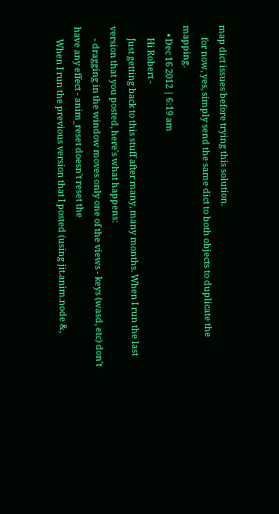map dict issues before trying this solution.
      for now, yes, simply send the same dict to both objects to duplicate the mapping.
    • Dec 16 2012 | 6:19 am
      Hi Robert -
      Just getting back to this stuff after many, many months. When I run the last version that you posted, here's what happens:
      - dragging in the window moves only one of the views - keys (wasd, etc) don't have any effect - anim_reset doesn't reset the
      When I run the previous version that I posted (using jit.anim.node &,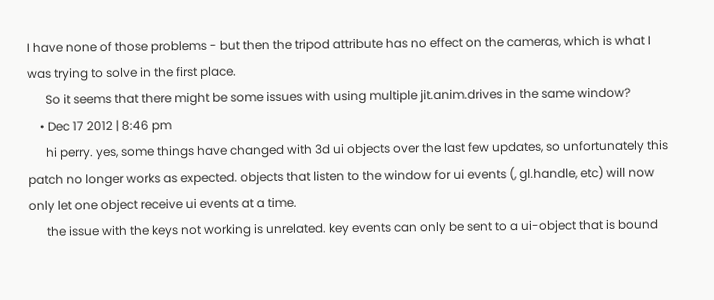I have none of those problems - but then the tripod attribute has no effect on the cameras, which is what I was trying to solve in the first place.
      So it seems that there might be some issues with using multiple jit.anim.drives in the same window?
    • Dec 17 2012 | 8:46 pm
      hi perry. yes, some things have changed with 3d ui objects over the last few updates, so unfortunately this patch no longer works as expected. objects that listen to the window for ui events (, gl.handle, etc) will now only let one object receive ui events at a time.
      the issue with the keys not working is unrelated. key events can only be sent to a ui-object that is bound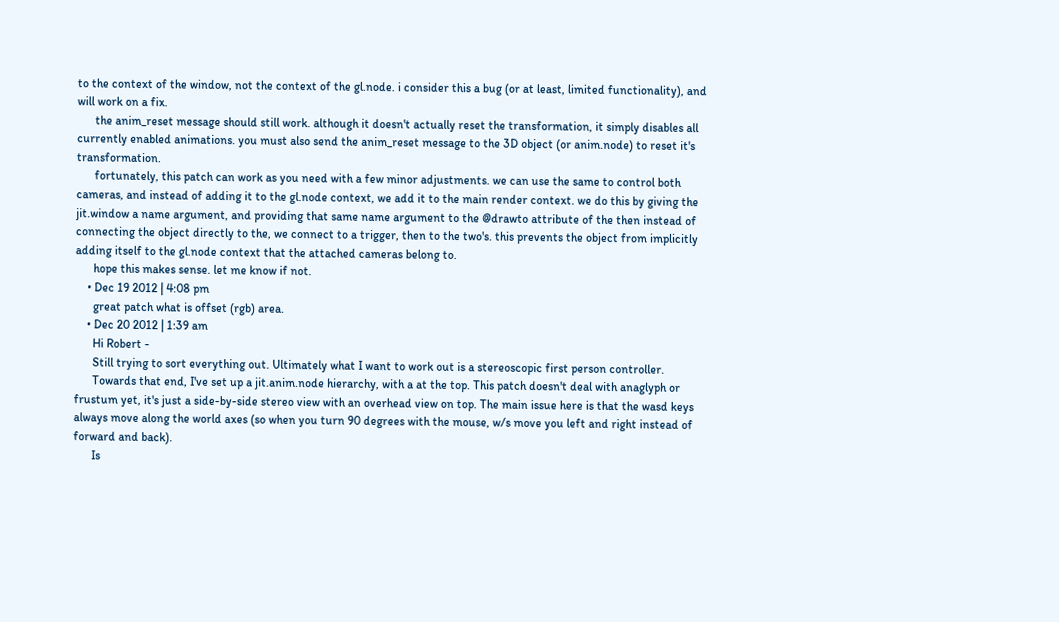to the context of the window, not the context of the gl.node. i consider this a bug (or at least, limited functionality), and will work on a fix.
      the anim_reset message should still work. although it doesn't actually reset the transformation, it simply disables all currently enabled animations. you must also send the anim_reset message to the 3D object (or anim.node) to reset it's transformation.
      fortunately, this patch can work as you need with a few minor adjustments. we can use the same to control both cameras, and instead of adding it to the gl.node context, we add it to the main render context. we do this by giving the jit.window a name argument, and providing that same name argument to the @drawto attribute of the then instead of connecting the object directly to the, we connect to a trigger, then to the two's. this prevents the object from implicitly adding itself to the gl.node context that the attached cameras belong to.
      hope this makes sense. let me know if not.
    • Dec 19 2012 | 4:08 pm
      great patch what is offset (rgb) area.
    • Dec 20 2012 | 1:39 am
      Hi Robert -
      Still trying to sort everything out. Ultimately what I want to work out is a stereoscopic first person controller.
      Towards that end, I've set up a jit.anim.node hierarchy, with a at the top. This patch doesn't deal with anaglyph or frustum yet, it's just a side-by-side stereo view with an overhead view on top. The main issue here is that the wasd keys always move along the world axes (so when you turn 90 degrees with the mouse, w/s move you left and right instead of forward and back).
      Is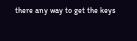there any way to get the keys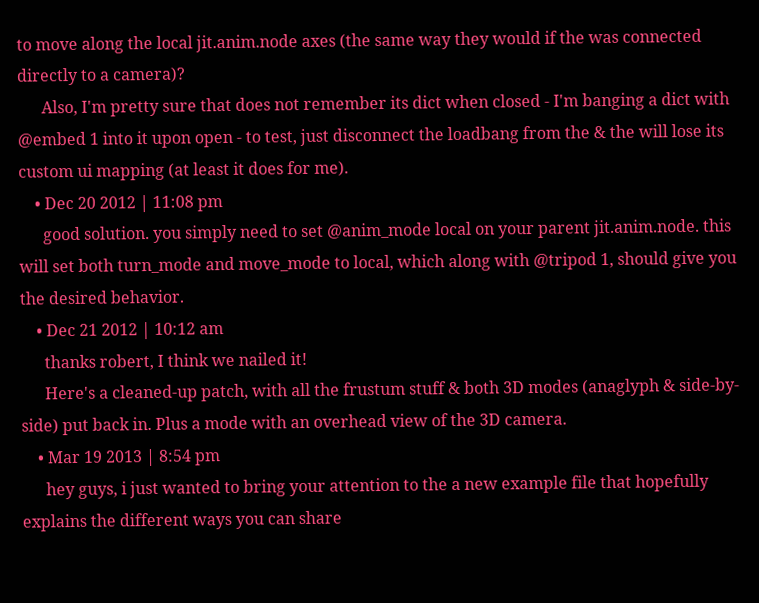to move along the local jit.anim.node axes (the same way they would if the was connected directly to a camera)?
      Also, I'm pretty sure that does not remember its dict when closed - I'm banging a dict with @embed 1 into it upon open - to test, just disconnect the loadbang from the & the will lose its custom ui mapping (at least it does for me).
    • Dec 20 2012 | 11:08 pm
      good solution. you simply need to set @anim_mode local on your parent jit.anim.node. this will set both turn_mode and move_mode to local, which along with @tripod 1, should give you the desired behavior.
    • Dec 21 2012 | 10:12 am
      thanks robert, I think we nailed it!
      Here's a cleaned-up patch, with all the frustum stuff & both 3D modes (anaglyph & side-by-side) put back in. Plus a mode with an overhead view of the 3D camera.
    • Mar 19 2013 | 8:54 pm
      hey guys, i just wanted to bring your attention to the a new example file that hopefully explains the different ways you can share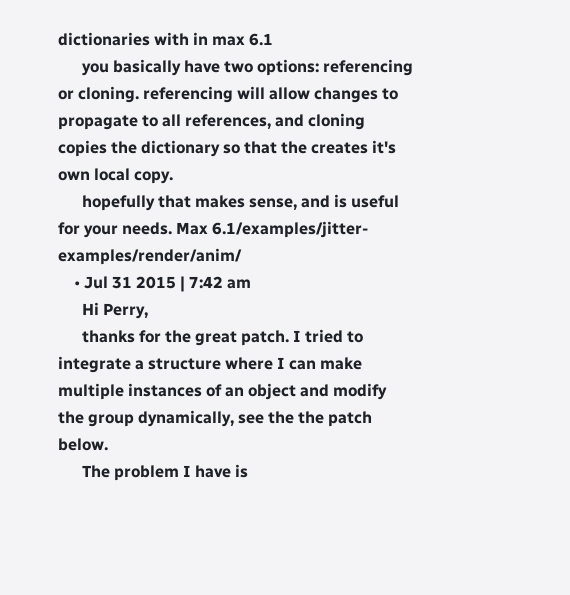dictionaries with in max 6.1
      you basically have two options: referencing or cloning. referencing will allow changes to propagate to all references, and cloning copies the dictionary so that the creates it's own local copy.
      hopefully that makes sense, and is useful for your needs. Max 6.1/examples/jitter-examples/render/anim/
    • Jul 31 2015 | 7:42 am
      Hi Perry,
      thanks for the great patch. I tried to integrate a structure where I can make multiple instances of an object and modify the group dynamically, see the the patch below.
      The problem I have is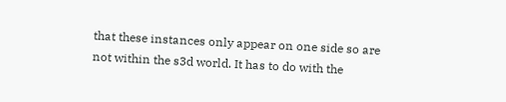that these instances only appear on one side so are not within the s3d world. It has to do with the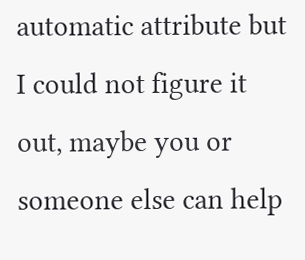automatic attribute but I could not figure it out, maybe you or someone else can help